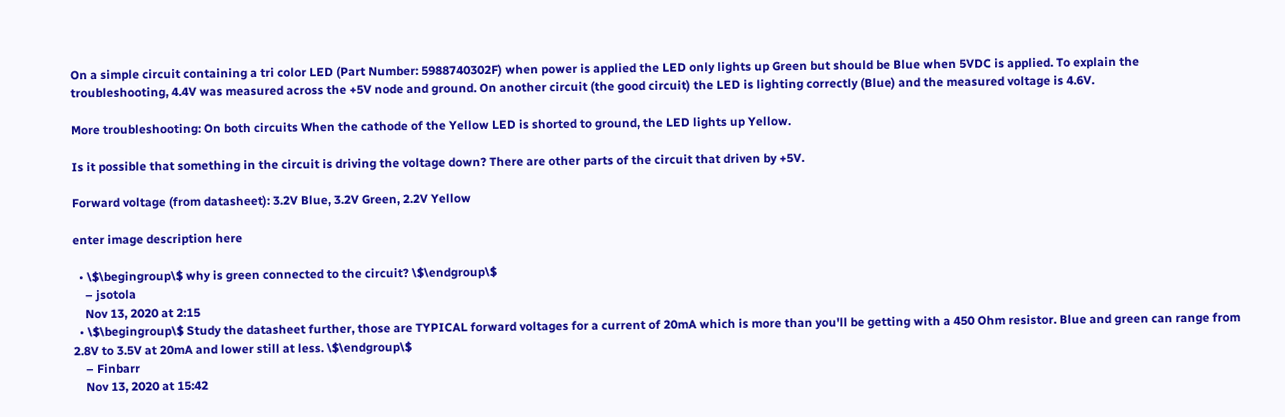On a simple circuit containing a tri color LED (Part Number: 5988740302F) when power is applied the LED only lights up Green but should be Blue when 5VDC is applied. To explain the troubleshooting, 4.4V was measured across the +5V node and ground. On another circuit (the good circuit) the LED is lighting correctly (Blue) and the measured voltage is 4.6V.

More troubleshooting: On both circuits When the cathode of the Yellow LED is shorted to ground, the LED lights up Yellow.

Is it possible that something in the circuit is driving the voltage down? There are other parts of the circuit that driven by +5V.

Forward voltage (from datasheet): 3.2V Blue, 3.2V Green, 2.2V Yellow

enter image description here

  • \$\begingroup\$ why is green connected to the circuit? \$\endgroup\$
    – jsotola
    Nov 13, 2020 at 2:15
  • \$\begingroup\$ Study the datasheet further, those are TYPICAL forward voltages for a current of 20mA which is more than you'll be getting with a 450 Ohm resistor. Blue and green can range from 2.8V to 3.5V at 20mA and lower still at less. \$\endgroup\$
    – Finbarr
    Nov 13, 2020 at 15:42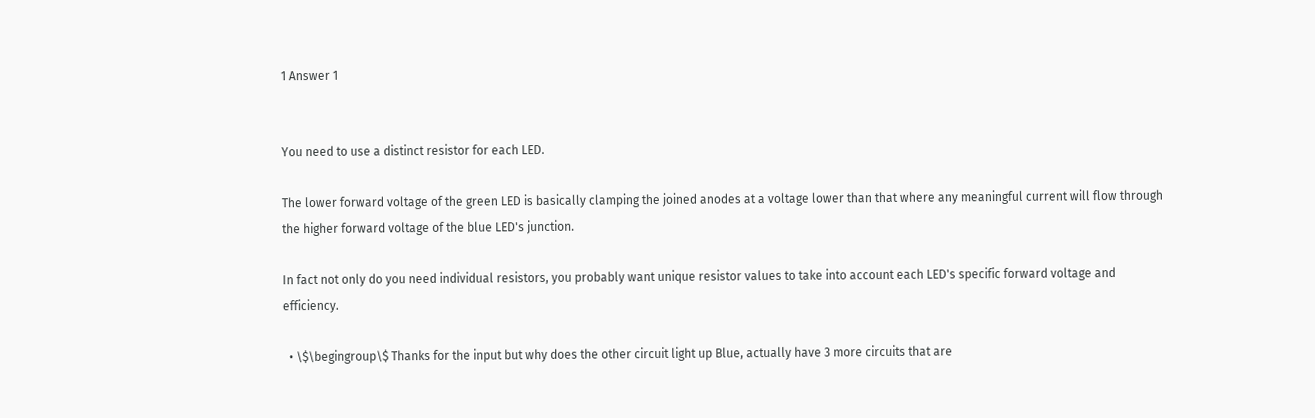1 Answer 1


You need to use a distinct resistor for each LED.

The lower forward voltage of the green LED is basically clamping the joined anodes at a voltage lower than that where any meaningful current will flow through the higher forward voltage of the blue LED's junction.

In fact not only do you need individual resistors, you probably want unique resistor values to take into account each LED's specific forward voltage and efficiency.

  • \$\begingroup\$ Thanks for the input but why does the other circuit light up Blue, actually have 3 more circuits that are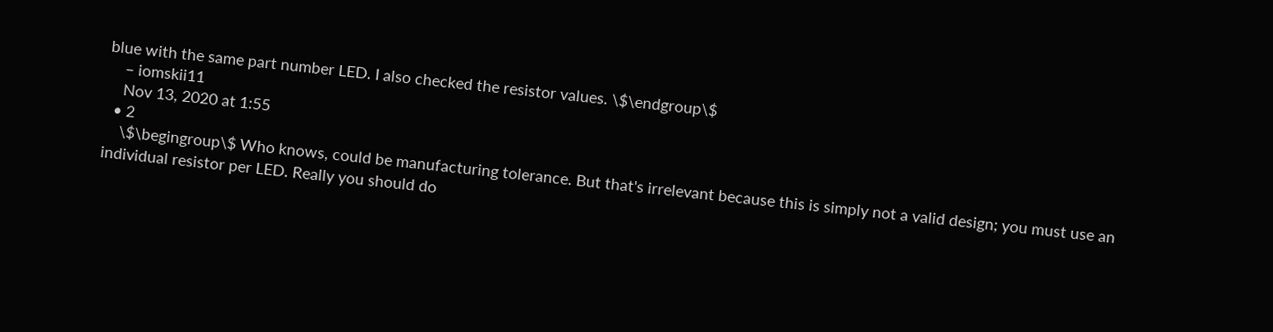blue with the same part number LED. I also checked the resistor values. \$\endgroup\$
    – iomskii11
    Nov 13, 2020 at 1:55
  • 2
    \$\begingroup\$ Who knows, could be manufacturing tolerance. But that's irrelevant because this is simply not a valid design; you must use an individual resistor per LED. Really you should do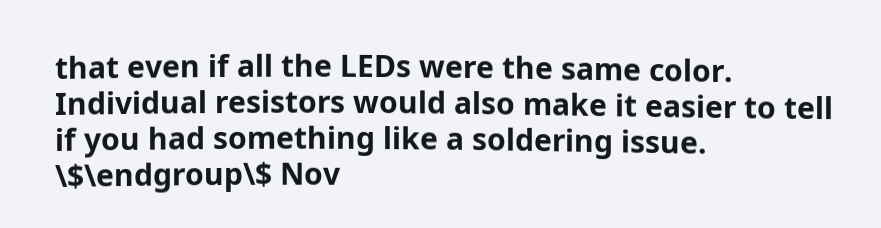that even if all the LEDs were the same color. Individual resistors would also make it easier to tell if you had something like a soldering issue. \$\endgroup\$ Nov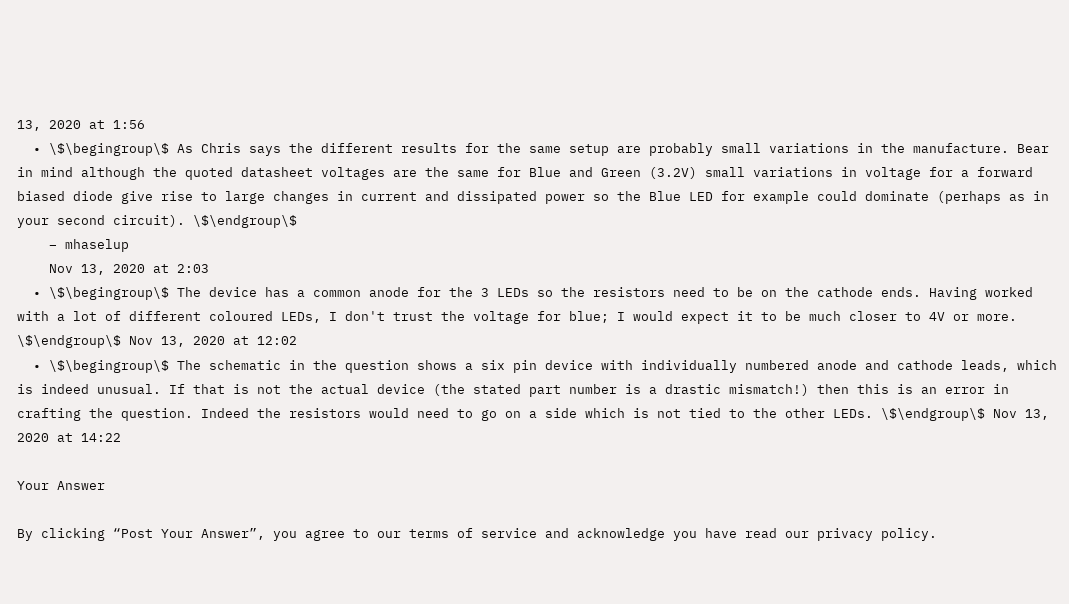13, 2020 at 1:56
  • \$\begingroup\$ As Chris says the different results for the same setup are probably small variations in the manufacture. Bear in mind although the quoted datasheet voltages are the same for Blue and Green (3.2V) small variations in voltage for a forward biased diode give rise to large changes in current and dissipated power so the Blue LED for example could dominate (perhaps as in your second circuit). \$\endgroup\$
    – mhaselup
    Nov 13, 2020 at 2:03
  • \$\begingroup\$ The device has a common anode for the 3 LEDs so the resistors need to be on the cathode ends. Having worked with a lot of different coloured LEDs, I don't trust the voltage for blue; I would expect it to be much closer to 4V or more. \$\endgroup\$ Nov 13, 2020 at 12:02
  • \$\begingroup\$ The schematic in the question shows a six pin device with individually numbered anode and cathode leads, which is indeed unusual. If that is not the actual device (the stated part number is a drastic mismatch!) then this is an error in crafting the question. Indeed the resistors would need to go on a side which is not tied to the other LEDs. \$\endgroup\$ Nov 13, 2020 at 14:22

Your Answer

By clicking “Post Your Answer”, you agree to our terms of service and acknowledge you have read our privacy policy.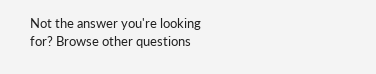Not the answer you're looking for? Browse other questions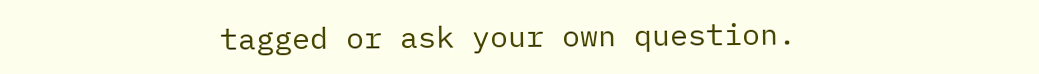tagged or ask your own question.